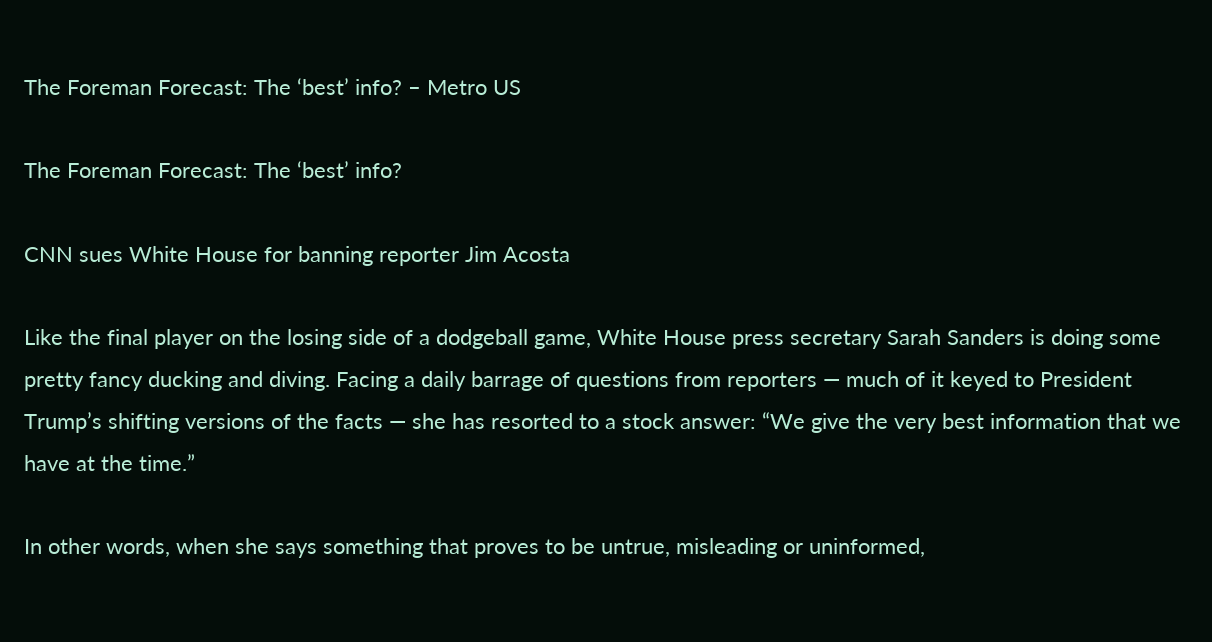The Foreman Forecast: The ‘best’ info? – Metro US

The Foreman Forecast: The ‘best’ info?

CNN sues White House for banning reporter Jim Acosta

Like the final player on the losing side of a dodgeball game, White House press secretary Sarah Sanders is doing some pretty fancy ducking and diving. Facing a daily barrage of questions from reporters — much of it keyed to President Trump’s shifting versions of the facts — she has resorted to a stock answer: “We give the very best information that we have at the time.”

In other words, when she says something that proves to be untrue, misleading or uninformed,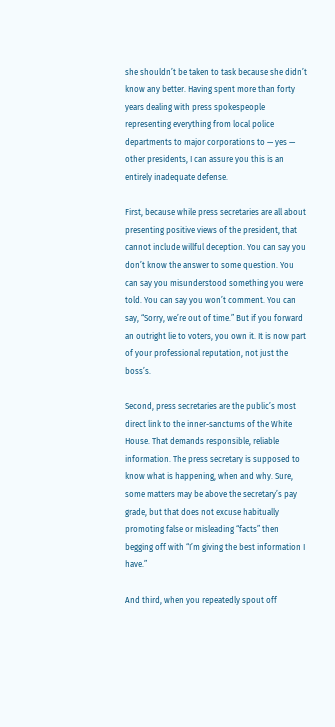she shouldn’t be taken to task because she didn’t know any better. Having spent more than forty years dealing with press spokespeople representing everything from local police departments to major corporations to — yes — other presidents, I can assure you this is an entirely inadequate defense.

First, because while press secretaries are all about presenting positive views of the president, that cannot include willful deception. You can say you don’t know the answer to some question. You can say you misunderstood something you were told. You can say you won’t comment. You can say, “Sorry, we’re out of time.” But if you forward an outright lie to voters, you own it. It is now part of your professional reputation, not just the boss’s.

Second, press secretaries are the public’s most direct link to the inner-sanctums of the White House. That demands responsible, reliable information. The press secretary is supposed to know what is happening, when and why. Sure, some matters may be above the secretary’s pay grade, but that does not excuse habitually promoting false or misleading “facts” then begging off with “I’m giving the best information I have.”

And third, when you repeatedly spout off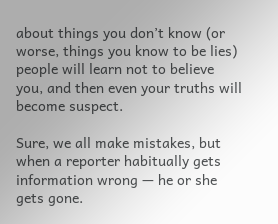about things you don’t know (or worse, things you know to be lies) people will learn not to believe you, and then even your truths will become suspect.

Sure, we all make mistakes, but when a reporter habitually gets information wrong — he or she gets gone.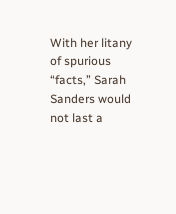With her litany of spurious “facts,” Sarah Sanders would not last a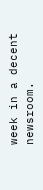week in a decent newsroom.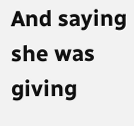And saying she was giving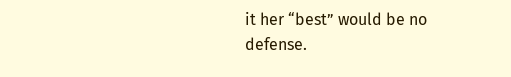it her “best” would be no defense.